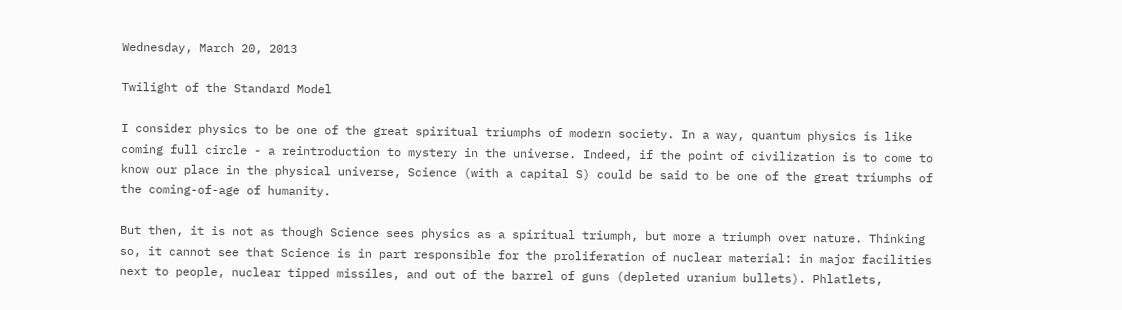Wednesday, March 20, 2013

Twilight of the Standard Model

I consider physics to be one of the great spiritual triumphs of modern society. In a way, quantum physics is like coming full circle - a reintroduction to mystery in the universe. Indeed, if the point of civilization is to come to know our place in the physical universe, Science (with a capital S) could be said to be one of the great triumphs of the coming-of-age of humanity.

But then, it is not as though Science sees physics as a spiritual triumph, but more a triumph over nature. Thinking so, it cannot see that Science is in part responsible for the proliferation of nuclear material: in major facilities next to people, nuclear tipped missiles, and out of the barrel of guns (depleted uranium bullets). Phlatlets,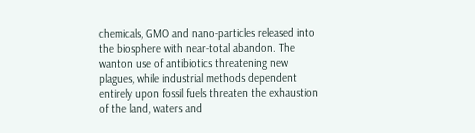chemicals, GMO and nano-particles released into the biosphere with near-total abandon. The wanton use of antibiotics threatening new plagues, while industrial methods dependent entirely upon fossil fuels threaten the exhaustion of the land, waters and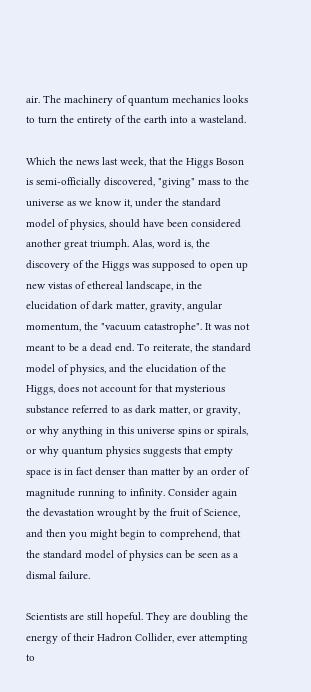air. The machinery of quantum mechanics looks to turn the entirety of the earth into a wasteland.

Which the news last week, that the Higgs Boson is semi-officially discovered, "giving" mass to the universe as we know it, under the standard model of physics, should have been considered another great triumph. Alas, word is, the discovery of the Higgs was supposed to open up new vistas of ethereal landscape, in the elucidation of dark matter, gravity, angular momentum, the "vacuum catastrophe". It was not meant to be a dead end. To reiterate, the standard model of physics, and the elucidation of the Higgs, does not account for that mysterious substance referred to as dark matter, or gravity, or why anything in this universe spins or spirals, or why quantum physics suggests that empty space is in fact denser than matter by an order of magnitude running to infinity. Consider again the devastation wrought by the fruit of Science, and then you might begin to comprehend, that the standard model of physics can be seen as a dismal failure.

Scientists are still hopeful. They are doubling the energy of their Hadron Collider, ever attempting to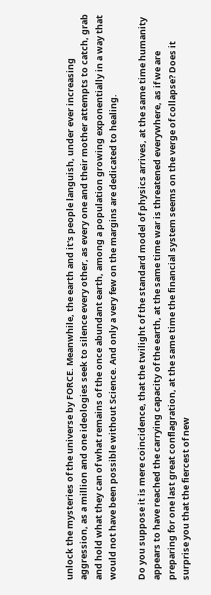unlock the mysteries of the universe by FORCE. Meanwhile, the earth and it's people languish, under ever increasing aggression, as a million and one ideologies seek to silence every other, as every one and their mother attempts to catch, grab and hold what they can of what remains of the once abundant earth, among a population growing exponentially in a way that would not have been possible without Science. And only a very few on the margins are dedicated to healing.

Do you suppose it is mere coincidence, that the twilight of the standard model of physics arrives, at the same time humanity appears to have reached the carrying capacity of the earth, at the same time war is threatened everywhere, as if we are preparing for one last great conflagration, at the same time the financial system seems on the verge of collapse? Does it surprise you that the fiercest of new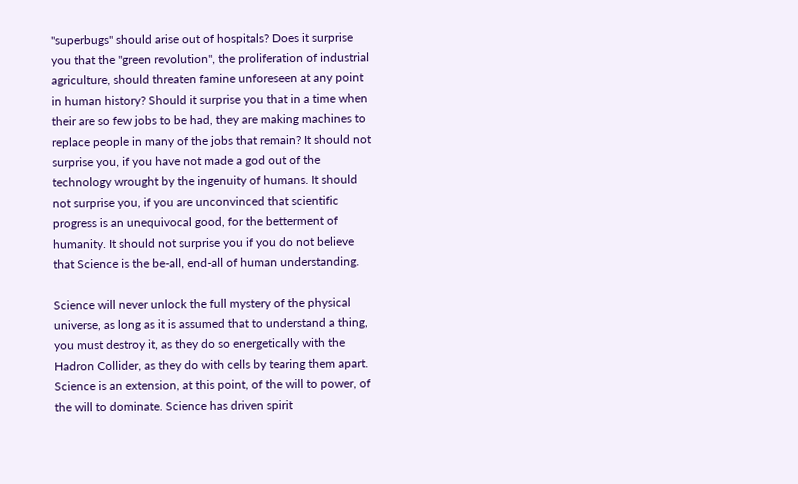"superbugs" should arise out of hospitals? Does it surprise you that the "green revolution", the proliferation of industrial agriculture, should threaten famine unforeseen at any point in human history? Should it surprise you that in a time when their are so few jobs to be had, they are making machines to replace people in many of the jobs that remain? It should not surprise you, if you have not made a god out of the technology wrought by the ingenuity of humans. It should not surprise you, if you are unconvinced that scientific progress is an unequivocal good, for the betterment of humanity. It should not surprise you if you do not believe that Science is the be-all, end-all of human understanding.

Science will never unlock the full mystery of the physical universe, as long as it is assumed that to understand a thing, you must destroy it, as they do so energetically with the Hadron Collider, as they do with cells by tearing them apart. Science is an extension, at this point, of the will to power, of the will to dominate. Science has driven spirit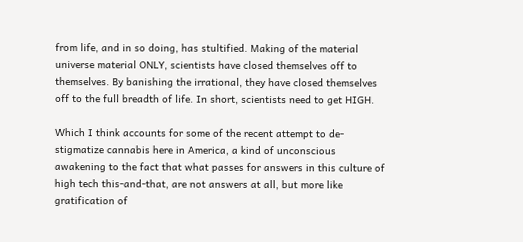from life, and in so doing, has stultified. Making of the material universe material ONLY, scientists have closed themselves off to themselves. By banishing the irrational, they have closed themselves off to the full breadth of life. In short, scientists need to get HIGH.

Which I think accounts for some of the recent attempt to de-stigmatize cannabis here in America, a kind of unconscious awakening to the fact that what passes for answers in this culture of high tech this-and-that, are not answers at all, but more like gratification of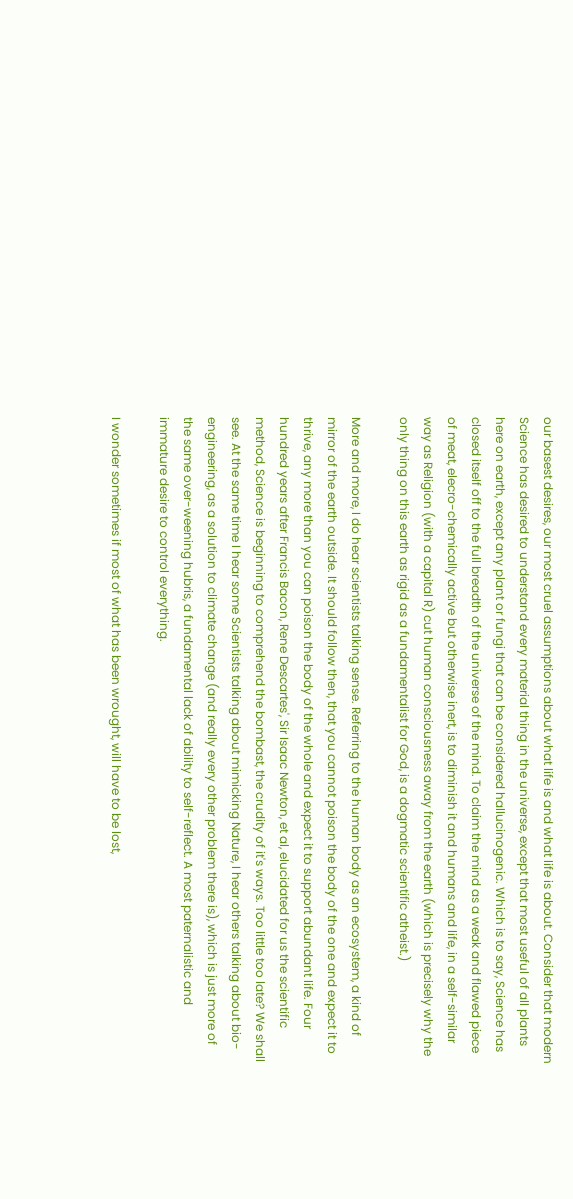our basest desires, our most cruel assumptions about what life is and what life is about. Consider that modern Science has desired to understand every material thing in the universe, except that most useful of all plants here on earth, except any plant or fungi that can be considered hallucinogenic. Which is to say, Science has closed itself off to the full breadth of the universe of the mind. To claim the mind as a weak and flawed piece of meat, elecro-chemically active but otherwise inert, is to diminish it and humans and life, in a self-similar way as Religion (with a capital R) cut human consciousness away from the earth (which is precisely why the only thing on this earth as rigid as a fundamentalist for God, is a dogmatic scientific atheist.)

More and more, I do hear scientists talking sense. Referring to the human body as an ecosystem, a kind of mirror of the earth outside. It should follow then, that you cannot poison the body of the one and expect it to thrive, any more than you can poison the body of the whole and expect it to support abundant life. Four hundred years after Francis Bacon, Rene Descartes', Sir Isaac Newton, et al, elucidated for us the scientific method, Science is beginning to comprehend the bombast, the crudity of it's ways. Too little too late? We shall see. At the same time I hear some Scientists talking about mimicking Nature, I hear others talking about bio-engineering, as a solution to climate change (and really every other problem there is), which is just more of the same over-weening hubris, a fundamental lack of ability to self-reflect. A most paternalistic and immature desire to control everything.

I wonder sometimes if most of what has been wrought, will have to be lost,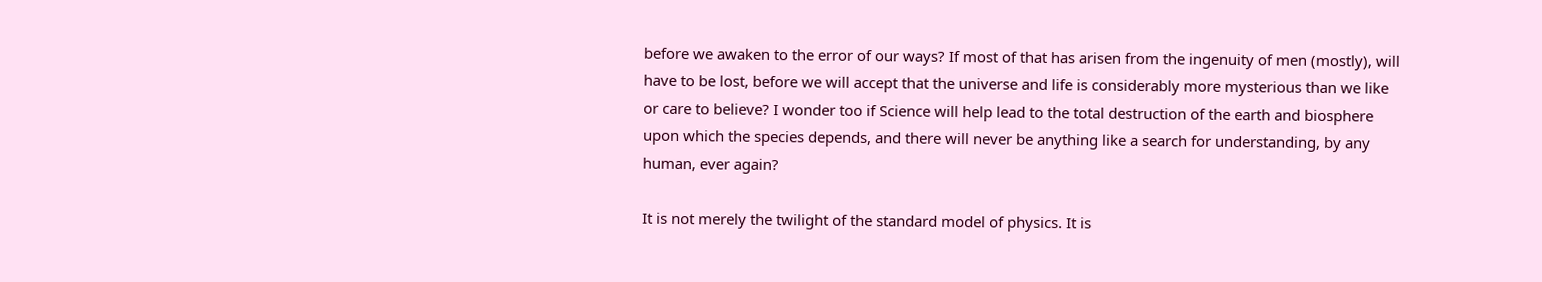before we awaken to the error of our ways? If most of that has arisen from the ingenuity of men (mostly), will have to be lost, before we will accept that the universe and life is considerably more mysterious than we like or care to believe? I wonder too if Science will help lead to the total destruction of the earth and biosphere upon which the species depends, and there will never be anything like a search for understanding, by any human, ever again?

It is not merely the twilight of the standard model of physics. It is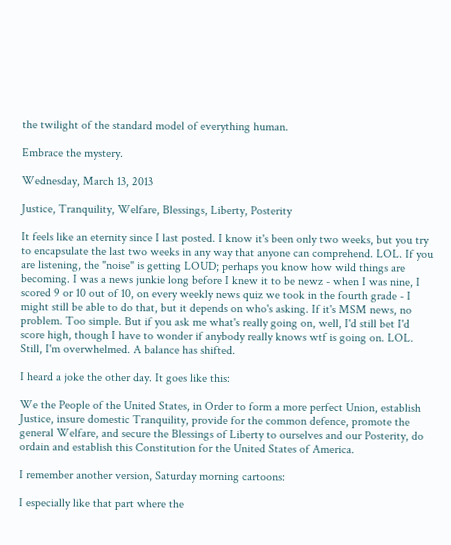the twilight of the standard model of everything human.

Embrace the mystery.

Wednesday, March 13, 2013

Justice, Tranquility, Welfare, Blessings, Liberty, Posterity

It feels like an eternity since I last posted. I know it's been only two weeks, but you try to encapsulate the last two weeks in any way that anyone can comprehend. LOL. If you are listening, the "noise" is getting LOUD; perhaps you know how wild things are becoming. I was a news junkie long before I knew it to be newz - when I was nine, I scored 9 or 10 out of 10, on every weekly news quiz we took in the fourth grade - I might still be able to do that, but it depends on who's asking. If it's MSM news, no problem. Too simple. But if you ask me what's really going on, well, I'd still bet I'd score high, though I have to wonder if anybody really knows wtf is going on. LOL. Still, I'm overwhelmed. A balance has shifted.

I heard a joke the other day. It goes like this:

We the People of the United States, in Order to form a more perfect Union, establish Justice, insure domestic Tranquility, provide for the common defence, promote the general Welfare, and secure the Blessings of Liberty to ourselves and our Posterity, do ordain and establish this Constitution for the United States of America.

I remember another version, Saturday morning cartoons:

I especially like that part where the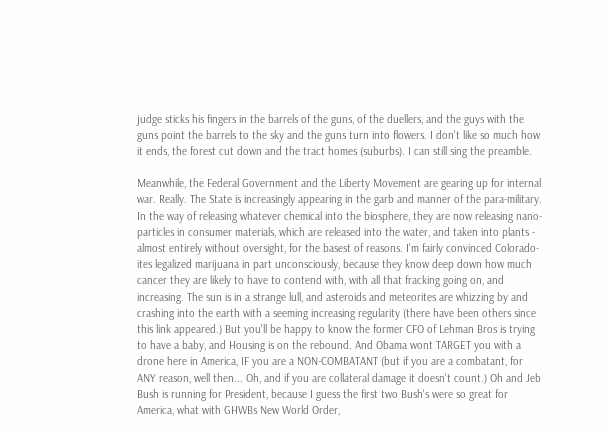judge sticks his fingers in the barrels of the guns, of the duellers, and the guys with the guns point the barrels to the sky and the guns turn into flowers. I don't like so much how it ends, the forest cut down and the tract homes (suburbs). I can still sing the preamble.

Meanwhile, the Federal Government and the Liberty Movement are gearing up for internal war. Really. The State is increasingly appearing in the garb and manner of the para-military. In the way of releasing whatever chemical into the biosphere, they are now releasing nano-particles in consumer materials, which are released into the water, and taken into plants - almost entirely without oversight, for the basest of reasons. I'm fairly convinced Colorado-ites legalized marijuana in part unconsciously, because they know deep down how much cancer they are likely to have to contend with, with all that fracking going on, and increasing. The sun is in a strange lull, and asteroids and meteorites are whizzing by and crashing into the earth with a seeming increasing regularity (there have been others since this link appeared.) But you'll be happy to know the former CFO of Lehman Bros is trying to have a baby, and Housing is on the rebound. And Obama wont TARGET you with a drone here in America, IF you are a NON-COMBATANT (but if you are a combatant, for ANY reason, well then... Oh, and if you are collateral damage it doesn't count.) Oh and Jeb Bush is running for President, because I guess the first two Bush's were so great for America, what with GHWBs New World Order,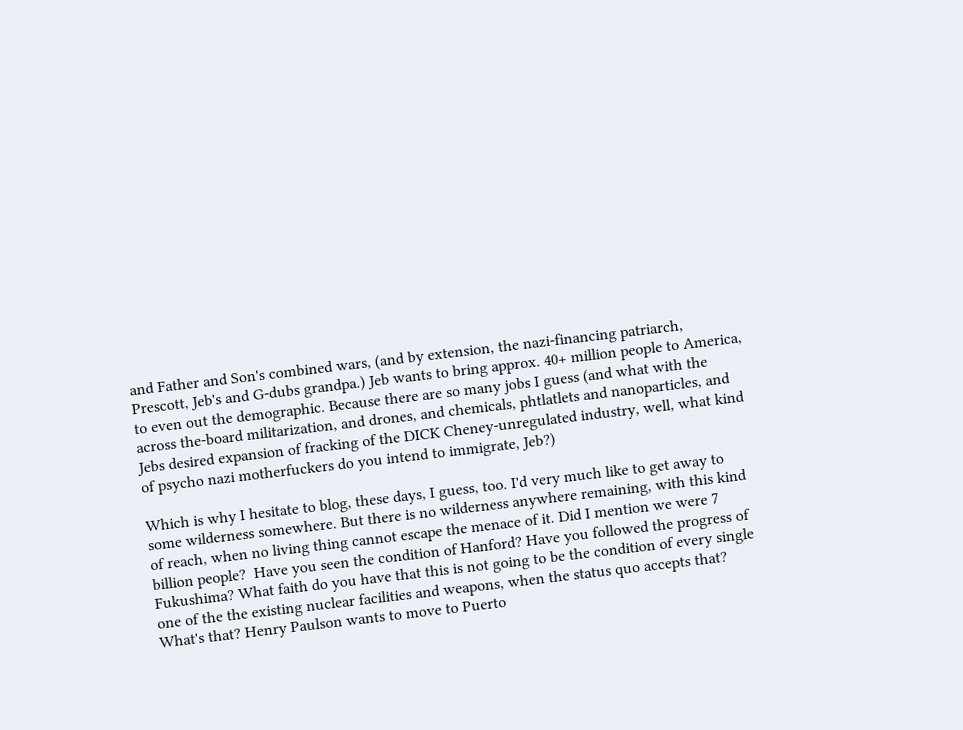and Father and Son's combined wars, (and by extension, the nazi-financing patriarch, Prescott, Jeb's and G-dubs grandpa.) Jeb wants to bring approx. 40+ million people to America, to even out the demographic. Because there are so many jobs I guess (and what with the across the-board militarization, and drones, and chemicals, phtlatlets and nanoparticles, and Jebs desired expansion of fracking of the DICK Cheney-unregulated industry, well, what kind of psycho nazi motherfuckers do you intend to immigrate, Jeb?)

Which is why I hesitate to blog, these days, I guess, too. I'd very much like to get away to some wilderness somewhere. But there is no wilderness anywhere remaining, with this kind of reach, when no living thing cannot escape the menace of it. Did I mention we were 7 billion people?  Have you seen the condition of Hanford? Have you followed the progress of Fukushima? What faith do you have that this is not going to be the condition of every single one of the the existing nuclear facilities and weapons, when the status quo accepts that? What's that? Henry Paulson wants to move to Puerto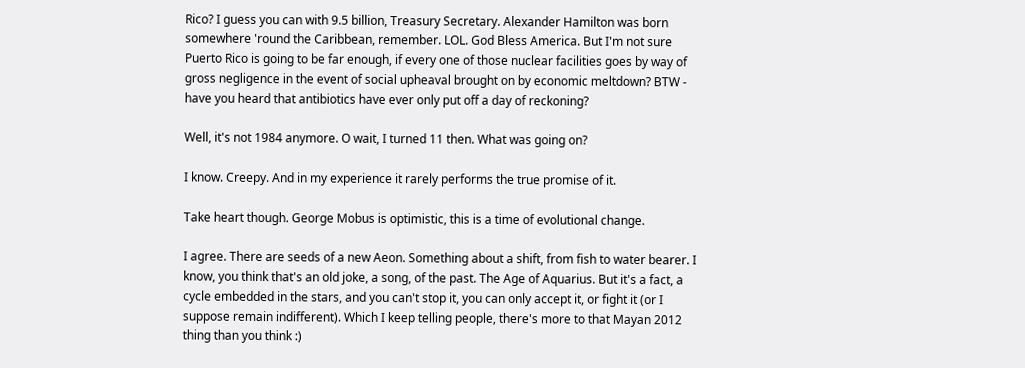Rico? I guess you can with 9.5 billion, Treasury Secretary. Alexander Hamilton was born somewhere 'round the Caribbean, remember. LOL. God Bless America. But I'm not sure Puerto Rico is going to be far enough, if every one of those nuclear facilities goes by way of gross negligence in the event of social upheaval brought on by economic meltdown? BTW - have you heard that antibiotics have ever only put off a day of reckoning?

Well, it's not 1984 anymore. O wait, I turned 11 then. What was going on?

I know. Creepy. And in my experience it rarely performs the true promise of it.

Take heart though. George Mobus is optimistic, this is a time of evolutional change.

I agree. There are seeds of a new Aeon. Something about a shift, from fish to water bearer. I know, you think that's an old joke, a song, of the past. The Age of Aquarius. But it's a fact, a cycle embedded in the stars, and you can't stop it, you can only accept it, or fight it (or I suppose remain indifferent). Which I keep telling people, there's more to that Mayan 2012 thing than you think :)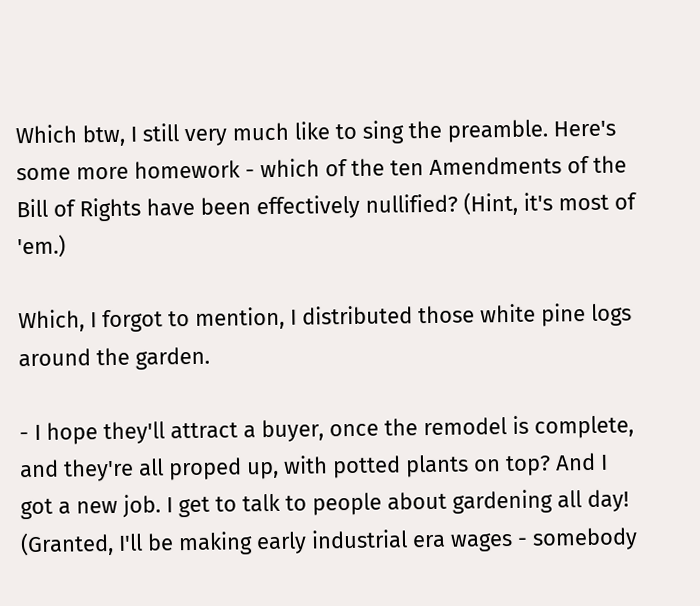Which btw, I still very much like to sing the preamble. Here's some more homework - which of the ten Amendments of the Bill of Rights have been effectively nullified? (Hint, it's most of 'em.)

Which, I forgot to mention, I distributed those white pine logs around the garden.

- I hope they'll attract a buyer, once the remodel is complete, and they're all proped up, with potted plants on top? And I got a new job. I get to talk to people about gardening all day! (Granted, I'll be making early industrial era wages - somebody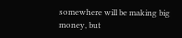somewhere will be making big money, but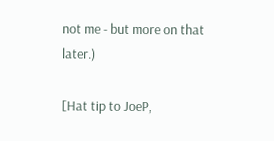not me - but more on that later.)

[Hat tip to JoeP,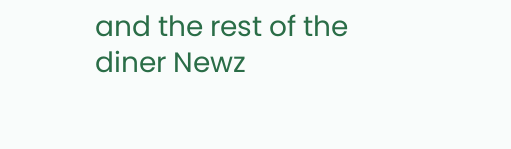and the rest of the diner Newz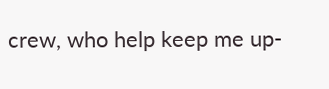crew, who help keep me up-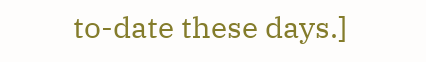to-date these days.]